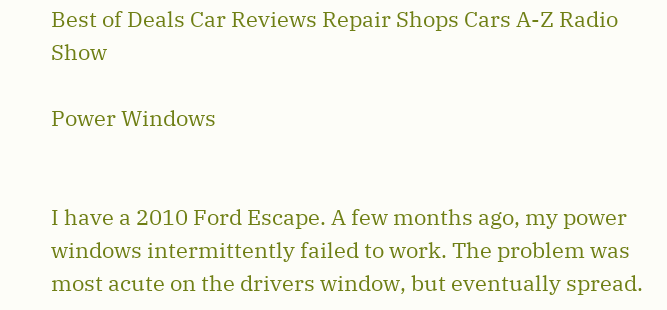Best of Deals Car Reviews Repair Shops Cars A-Z Radio Show

Power Windows


I have a 2010 Ford Escape. A few months ago, my power windows intermittently failed to work. The problem was most acute on the drivers window, but eventually spread.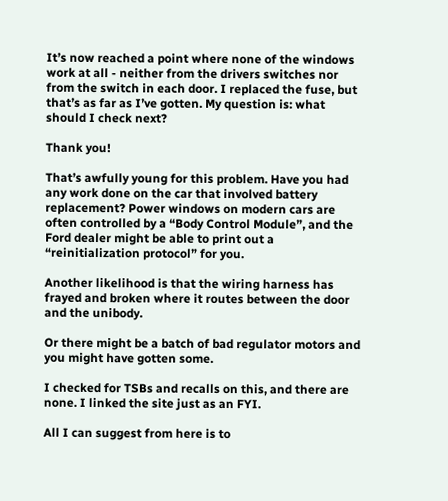It’s now reached a point where none of the windows work at all - neither from the drivers switches nor from the switch in each door. I replaced the fuse, but that’s as far as I’ve gotten. My question is: what should I check next?

Thank you!

That’s awfully young for this problem. Have you had any work done on the car that involved battery replacement? Power windows on modern cars are often controlled by a “Body Control Module”, and the Ford dealer might be able to print out a “reinitialization protocol” for you.

Another likelihood is that the wiring harness has frayed and broken where it routes between the door and the unibody.

Or there might be a batch of bad regulator motors and you might have gotten some.

I checked for TSBs and recalls on this, and there are none. I linked the site just as an FYI.

All I can suggest from here is to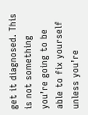get it diagnosed. This is not something you’re going to be able to fix yourself unless you’re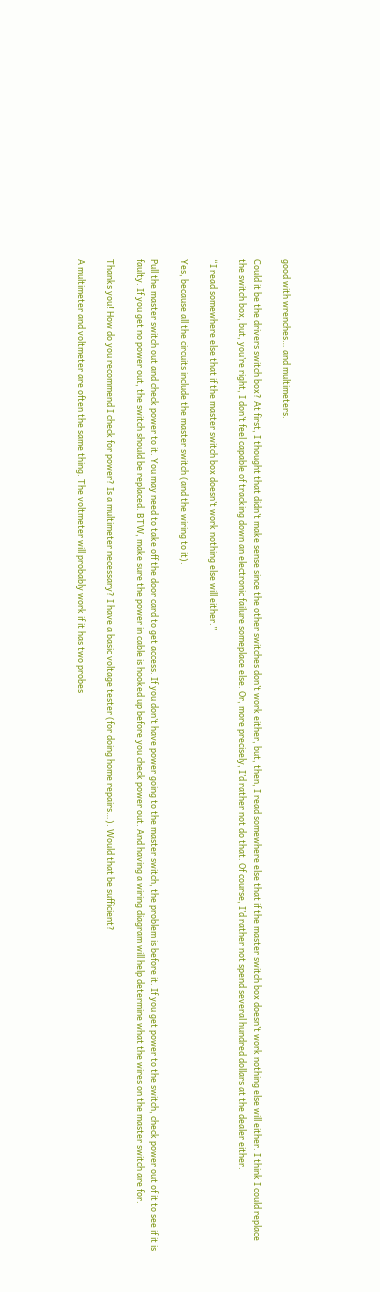good with wrenches… and multimeters.

Could it be the drivers switch box? At first, I thought that didn’t make sense since the other switches don’t work either, but, then, I read somewhere else that if the master switch box doesn’t work nothing else will either. I think I could replace the switch box, but, you’re right, I don’t feel capable of tracking down an electronic failure someplace else. Or, more precisely, I’d rather not do that. Of course, I’d rather not spend several hundred dollars at the dealer either.

“I read somewhere else that if the master switch box doesn’t work nothing else will either.”

Yes, because all the circuits include the master switch (and the wiring to it).

Pull the master switch out and check power to it. You may need to take off the door card to get access. If you don’t have power going to the master switch, the problem is before it. If you get power to the switch, check power out of it to see if it is faulty. If you get no power out, the switch should be replaced. BTW, make sure the power in cable is hooked up before you check power out. And having a wiring diagram will help determine what the wires on the master switch are for.

Thanks you! How do you recommend I check for power? Is a multimeter necessary? I have a basic voltage tester (for doing home repairs…). Would that be sufficient?

A multimeter and voltmeter are often the same thing. The voltmeter will probably work if it has two probes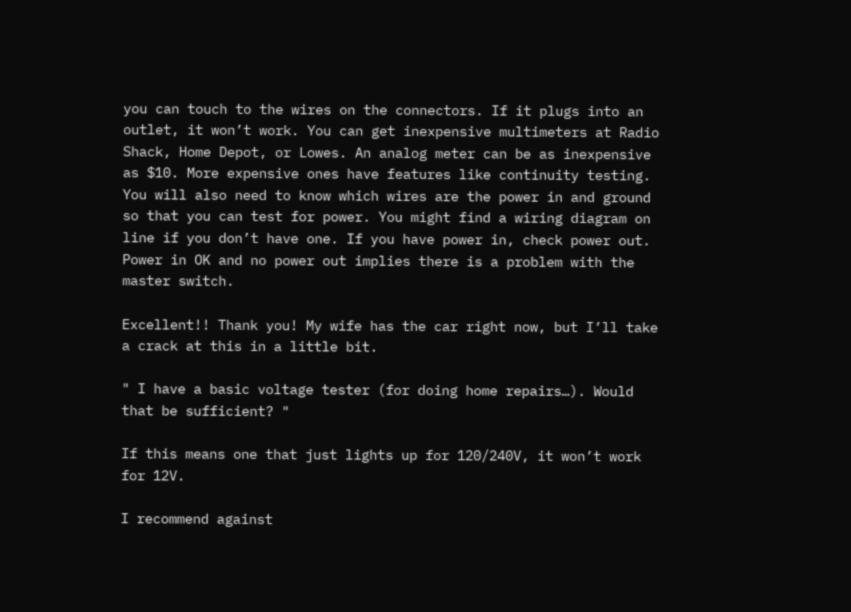you can touch to the wires on the connectors. If it plugs into an outlet, it won’t work. You can get inexpensive multimeters at Radio Shack, Home Depot, or Lowes. An analog meter can be as inexpensive as $10. More expensive ones have features like continuity testing. You will also need to know which wires are the power in and ground so that you can test for power. You might find a wiring diagram on line if you don’t have one. If you have power in, check power out. Power in OK and no power out implies there is a problem with the master switch.

Excellent!! Thank you! My wife has the car right now, but I’ll take a crack at this in a little bit.

" I have a basic voltage tester (for doing home repairs…). Would that be sufficient? "

If this means one that just lights up for 120/240V, it won’t work for 12V.

I recommend against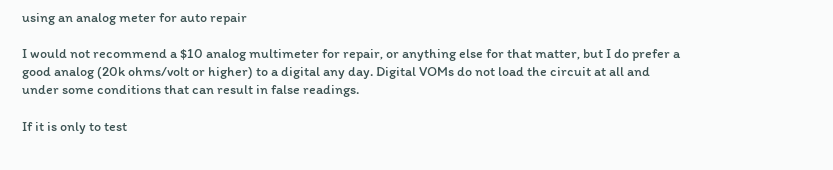using an analog meter for auto repair

I would not recommend a $10 analog multimeter for repair, or anything else for that matter, but I do prefer a good analog (20k ohms/volt or higher) to a digital any day. Digital VOMs do not load the circuit at all and under some conditions that can result in false readings.

If it is only to test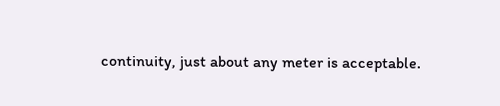continuity, just about any meter is acceptable.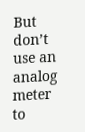But don’t use an analog meter to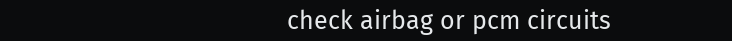check airbag or pcm circuits